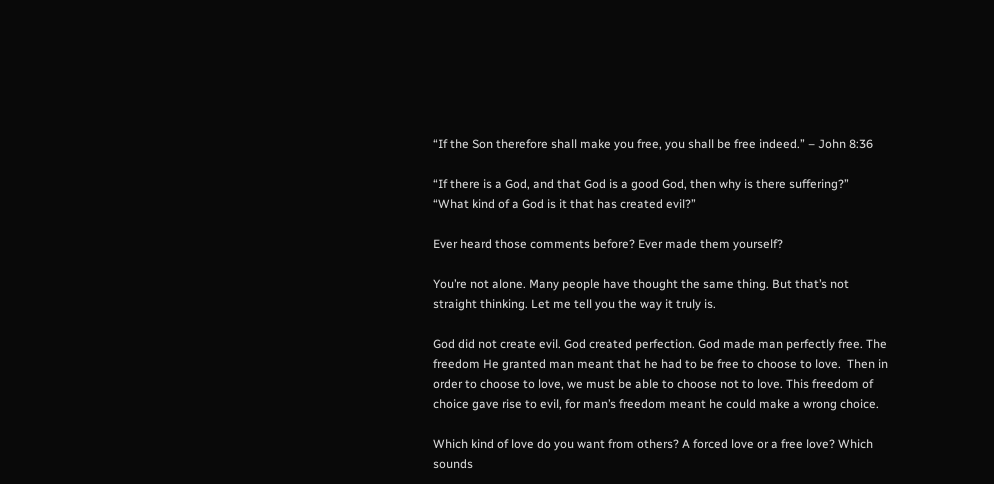“If the Son therefore shall make you free, you shall be free indeed.” – John 8:36

“If there is a God, and that God is a good God, then why is there suffering?”
“What kind of a God is it that has created evil?”

Ever heard those comments before? Ever made them yourself?

You’re not alone. Many people have thought the same thing. But that’s not straight thinking. Let me tell you the way it truly is.

God did not create evil. God created perfection. God made man perfectly free. The freedom He granted man meant that he had to be free to choose to love.  Then in order to choose to love, we must be able to choose not to love. This freedom of choice gave rise to evil, for man’s freedom meant he could make a wrong choice.

Which kind of love do you want from others? A forced love or a free love? Which sounds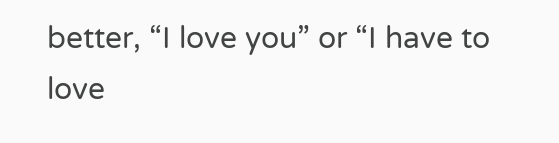better, “I love you” or “I have to love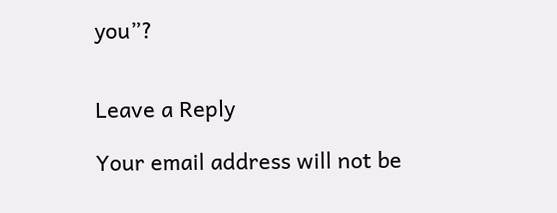you”?


Leave a Reply

Your email address will not be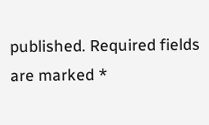published. Required fields are marked *